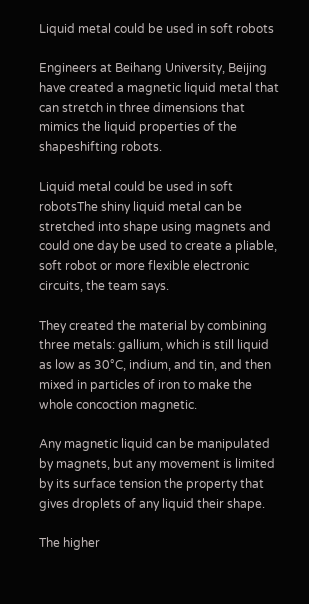Liquid metal could be used in soft robots

Engineers at Beihang University, Beijing have created a magnetic liquid metal that can stretch in three dimensions that mimics the liquid properties of the shapeshifting robots.

Liquid metal could be used in soft robotsThe shiny liquid metal can be stretched into shape using magnets and could one day be used to create a pliable, soft robot or more flexible electronic circuits, the team says.

They created the material by combining three metals: gallium, which is still liquid as low as 30°C, indium, and tin, and then mixed in particles of iron to make the whole concoction magnetic.

Any magnetic liquid can be manipulated by magnets, but any movement is limited by its surface tension the property that gives droplets of any liquid their shape.

The higher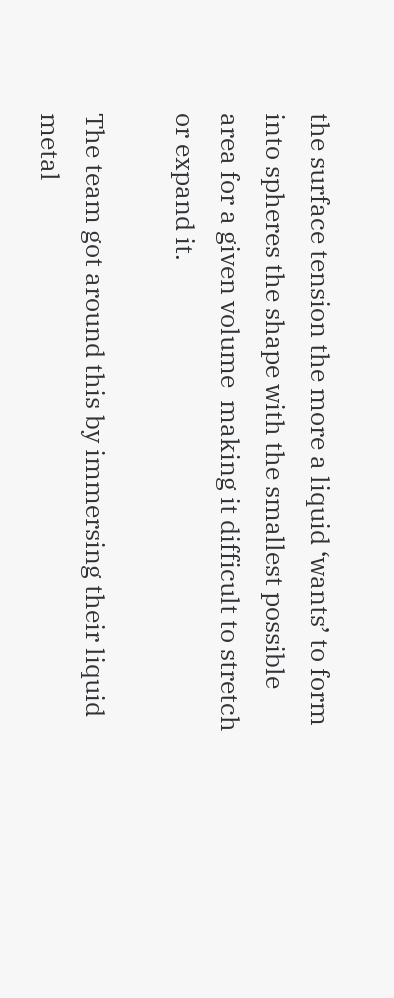the surface tension the more a liquid ‘wants’ to form into spheres the shape with the smallest possible area for a given volume  making it difficult to stretch or expand it.

The team got around this by immersing their liquid metal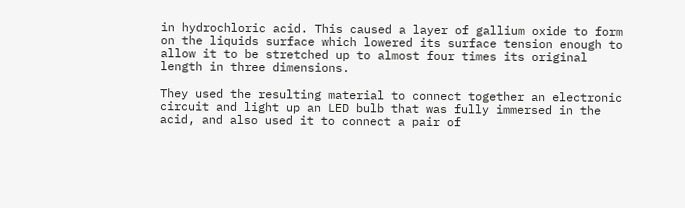in hydrochloric acid. This caused a layer of gallium oxide to form on the liquids surface which lowered its surface tension enough to allow it to be stretched up to almost four times its original length in three dimensions.

They used the resulting material to connect together an electronic circuit and light up an LED bulb that was fully immersed in the acid, and also used it to connect a pair of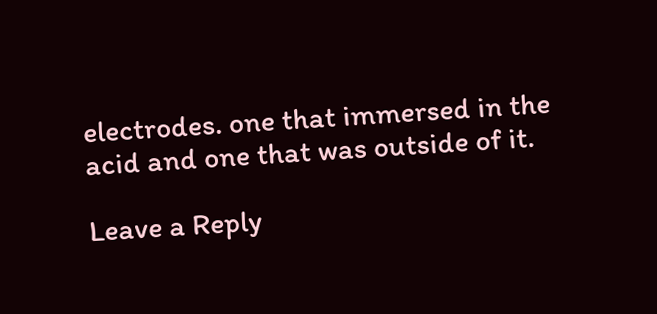electrodes. one that immersed in the acid and one that was outside of it.

Leave a Reply